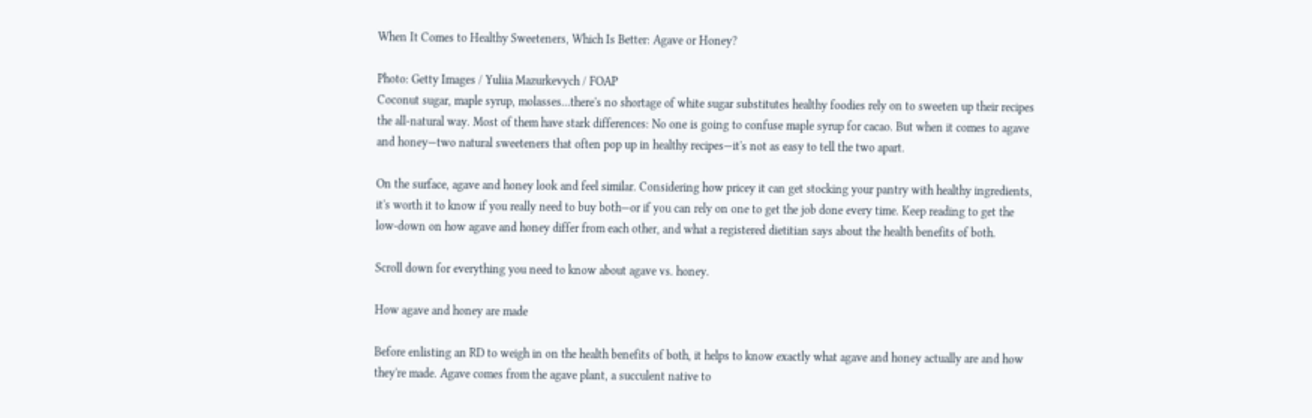When It Comes to Healthy Sweeteners, Which Is Better: Agave or Honey?

Photo: Getty Images / Yuliia Mazurkevych / FOAP
Coconut sugar, maple syrup, molasses...there's no shortage of white sugar substitutes healthy foodies rely on to sweeten up their recipes the all-natural way. Most of them have stark differences: No one is going to confuse maple syrup for cacao. But when it comes to agave and honey—two natural sweeteners that often pop up in healthy recipes—it's not as easy to tell the two apart.

On the surface, agave and honey look and feel similar. Considering how pricey it can get stocking your pantry with healthy ingredients, it's worth it to know if you really need to buy both—or if you can rely on one to get the job done every time. Keep reading to get the low-down on how agave and honey differ from each other, and what a registered dietitian says about the health benefits of both.

Scroll down for everything you need to know about agave vs. honey.

How agave and honey are made

Before enlisting an RD to weigh in on the health benefits of both, it helps to know exactly what agave and honey actually are and how they're made. Agave comes from the agave plant, a succulent native to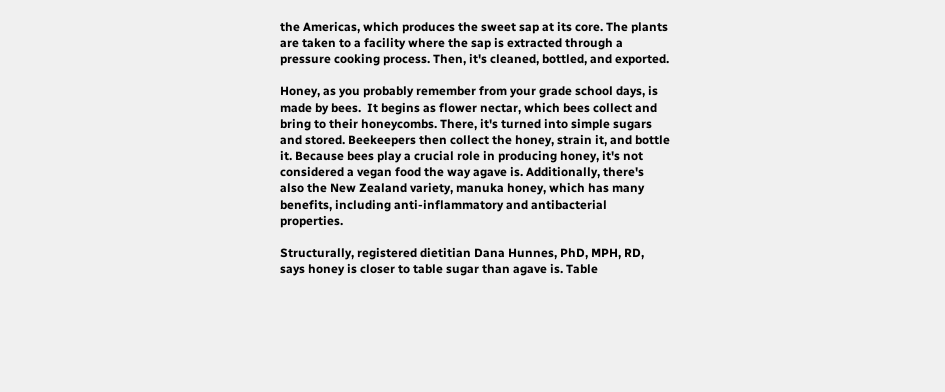the Americas, which produces the sweet sap at its core. The plants are taken to a facility where the sap is extracted through a pressure cooking process. Then, it's cleaned, bottled, and exported.

Honey, as you probably remember from your grade school days, is made by bees.  It begins as flower nectar, which bees collect and bring to their honeycombs. There, it's turned into simple sugars and stored. Beekeepers then collect the honey, strain it, and bottle it. Because bees play a crucial role in producing honey, it's not considered a vegan food the way agave is. Additionally, there's also the New Zealand variety, manuka honey, which has many benefits, including anti-inflammatory and antibacterial properties.

Structurally, registered dietitian Dana Hunnes, PhD, MPH, RD, says honey is closer to table sugar than agave is. Table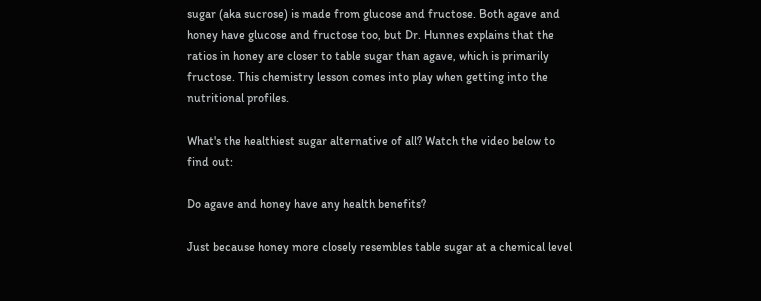sugar (aka sucrose) is made from glucose and fructose. Both agave and honey have glucose and fructose too, but Dr. Hunnes explains that the ratios in honey are closer to table sugar than agave, which is primarily fructose. This chemistry lesson comes into play when getting into the nutritional profiles.

What's the healthiest sugar alternative of all? Watch the video below to find out:

Do agave and honey have any health benefits?

Just because honey more closely resembles table sugar at a chemical level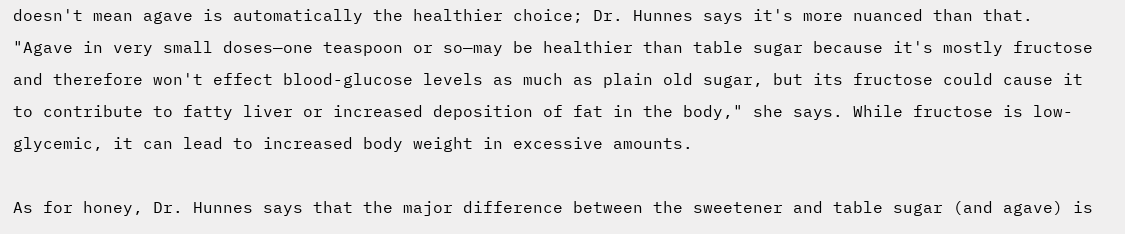doesn't mean agave is automatically the healthier choice; Dr. Hunnes says it's more nuanced than that. "Agave in very small doses—one teaspoon or so—may be healthier than table sugar because it's mostly fructose and therefore won't effect blood-glucose levels as much as plain old sugar, but its fructose could cause it to contribute to fatty liver or increased deposition of fat in the body," she says. While fructose is low-glycemic, it can lead to increased body weight in excessive amounts.

As for honey, Dr. Hunnes says that the major difference between the sweetener and table sugar (and agave) is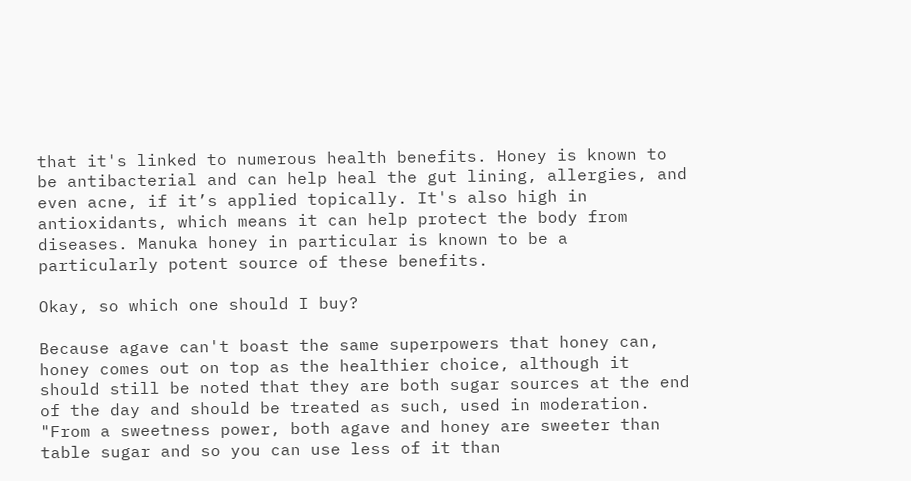that it's linked to numerous health benefits. Honey is known to be antibacterial and can help heal the gut lining, allergies, and even acne, if it’s applied topically. It's also high in antioxidants, which means it can help protect the body from diseases. Manuka honey in particular is known to be a particularly potent source of these benefits.

Okay, so which one should I buy?

Because agave can't boast the same superpowers that honey can, honey comes out on top as the healthier choice, although it should still be noted that they are both sugar sources at the end of the day and should be treated as such, used in moderation. "From a sweetness power, both agave and honey are sweeter than table sugar and so you can use less of it than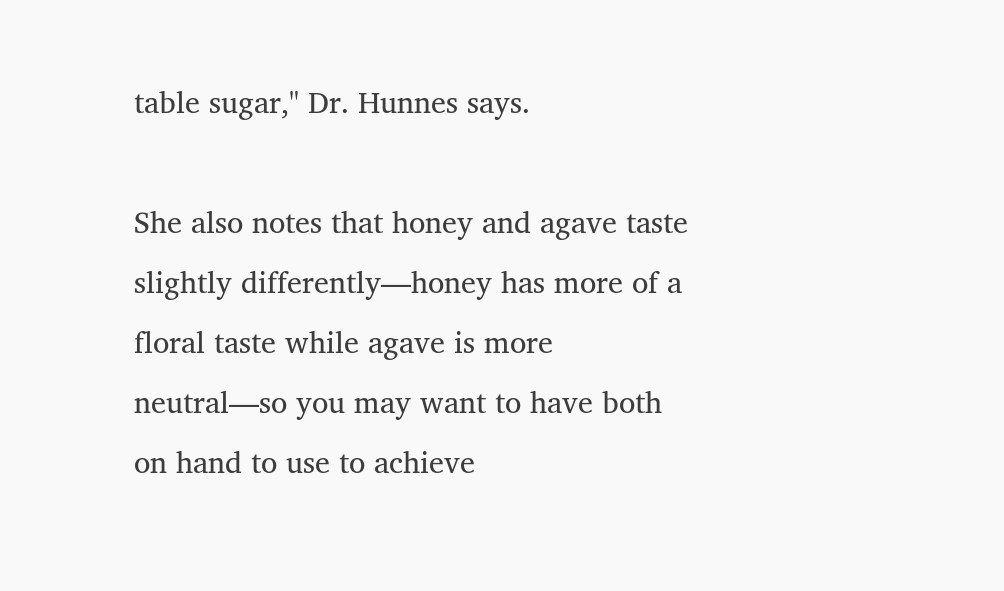table sugar," Dr. Hunnes says.

She also notes that honey and agave taste slightly differently—honey has more of a floral taste while agave is more neutral—so you may want to have both on hand to use to achieve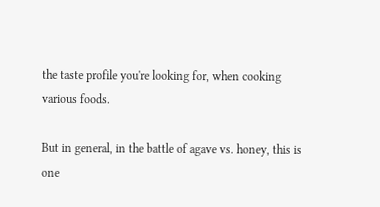the taste profile you're looking for, when cooking various foods.

But in general, in the battle of agave vs. honey, this is one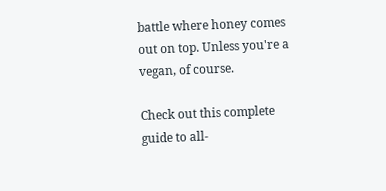battle where honey comes out on top. Unless you're a vegan, of course.

Check out this complete guide to all-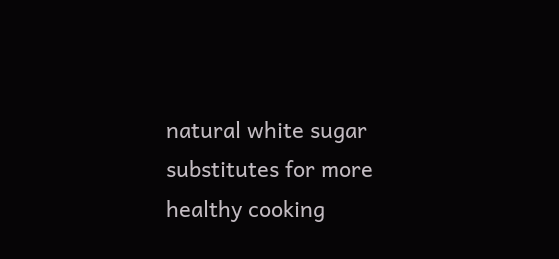natural white sugar substitutes for more healthy cooking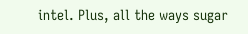intel. Plus, all the ways sugar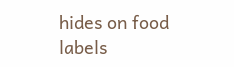hides on food labels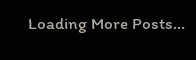Loading More Posts...